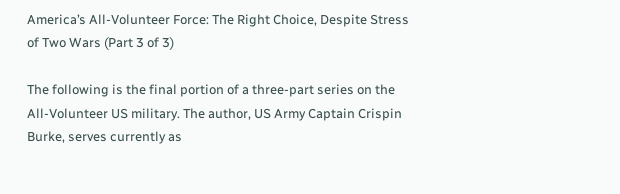America’s All-Volunteer Force: The Right Choice, Despite Stress of Two Wars (Part 3 of 3)

The following is the final portion of a three-part series on the All-Volunteer US military. The author, US Army Captain Crispin Burke, serves currently as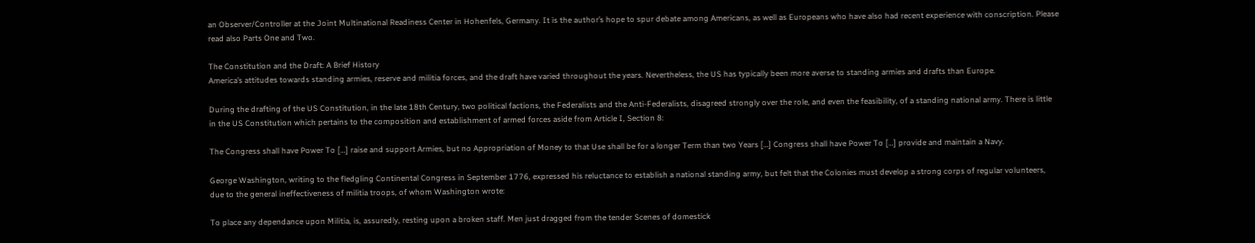an Observer/Controller at the Joint Multinational Readiness Center in Hohenfels, Germany. It is the author’s hope to spur debate among Americans, as well as Europeans who have also had recent experience with conscription. Please read also Parts One and Two.

The Constitution and the Draft: A Brief History
America’s attitudes towards standing armies, reserve and militia forces, and the draft have varied throughout the years. Nevertheless, the US has typically been more averse to standing armies and drafts than Europe.

During the drafting of the US Constitution, in the late 18th Century, two political factions, the Federalists and the Anti-Federalists, disagreed strongly over the role, and even the feasibility, of a standing national army. There is little in the US Constitution which pertains to the composition and establishment of armed forces aside from Article I, Section 8:

The Congress shall have Power To […] raise and support Armies, but no Appropriation of Money to that Use shall be for a longer Term than two Years […] Congress shall have Power To […] provide and maintain a Navy.

George Washington, writing to the fledgling Continental Congress in September 1776, expressed his reluctance to establish a national standing army, but felt that the Colonies must develop a strong corps of regular volunteers, due to the general ineffectiveness of militia troops, of whom Washington wrote:

To place any dependance upon Militia, is, assuredly, resting upon a broken staff. Men just dragged from the tender Scenes of domestick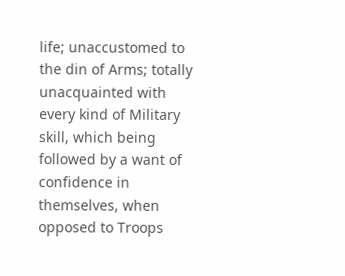life; unaccustomed to the din of Arms; totally unacquainted with every kind of Military skill, which being followed by a want of confidence in themselves, when opposed to Troops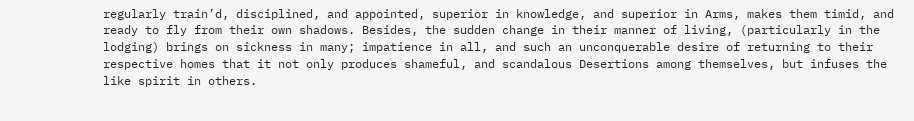regularly train’d, disciplined, and appointed, superior in knowledge, and superior in Arms, makes them timid, and ready to fly from their own shadows. Besides, the sudden change in their manner of living, (particularly in the lodging) brings on sickness in many; impatience in all, and such an unconquerable desire of returning to their respective homes that it not only produces shameful, and scandalous Desertions among themselves, but infuses the like spirit in others.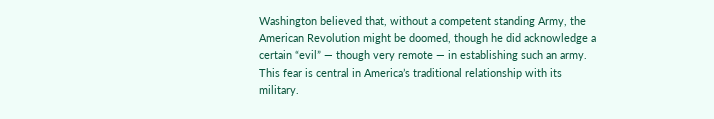Washington believed that, without a competent standing Army, the American Revolution might be doomed, though he did acknowledge a certain “evil” — though very remote — in establishing such an army. This fear is central in America’s traditional relationship with its military.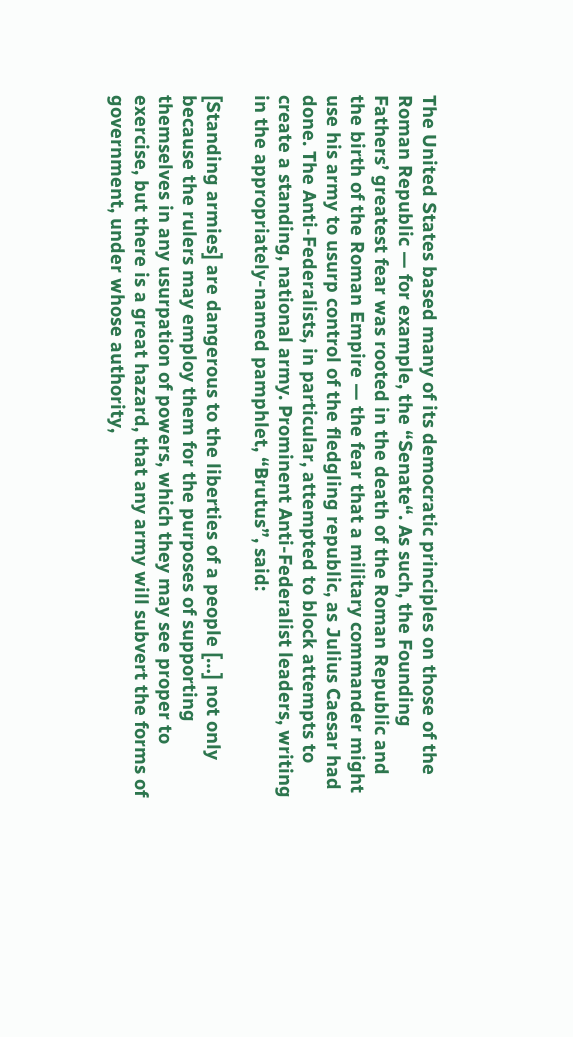The United States based many of its democratic principles on those of the Roman Republic — for example, the “Senate“. As such, the Founding Fathers’ greatest fear was rooted in the death of the Roman Republic and the birth of the Roman Empire — the fear that a military commander might use his army to usurp control of the fledgling republic, as Julius Caesar had done. The Anti-Federalists, in particular, attempted to block attempts to create a standing, national army. Prominent Anti-Federalist leaders, writing in the appropriately-named pamphlet, “Brutus”, said:

[Standing armies] are dangerous to the liberties of a people […] not only because the rulers may employ them for the purposes of supporting themselves in any usurpation of powers, which they may see proper to exercise, but there is a great hazard, that any army will subvert the forms of government, under whose authority,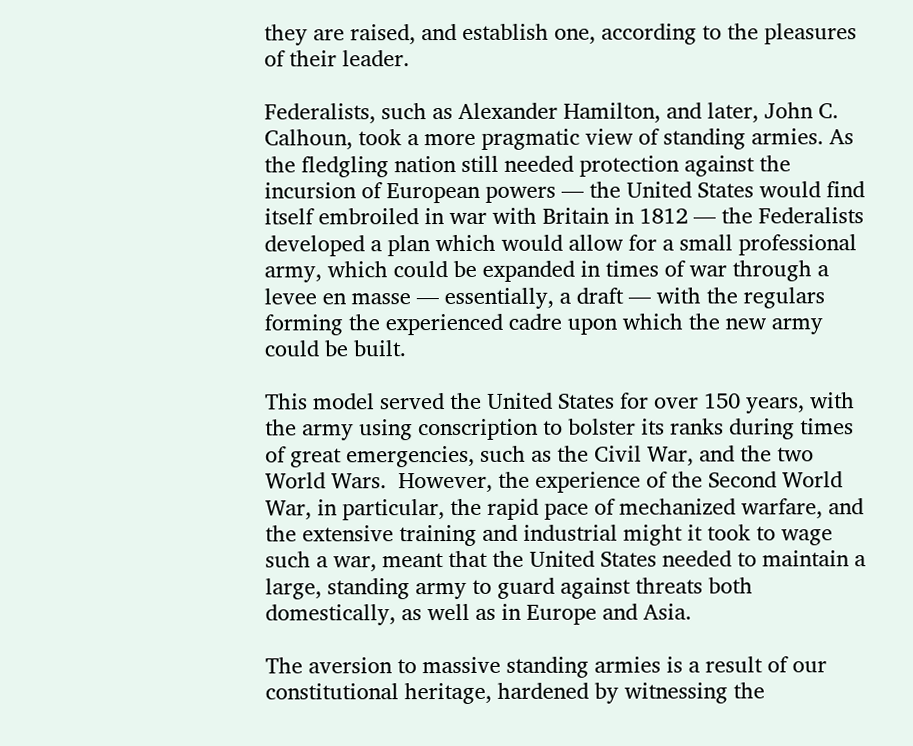they are raised, and establish one, according to the pleasures of their leader.

Federalists, such as Alexander Hamilton, and later, John C. Calhoun, took a more pragmatic view of standing armies. As the fledgling nation still needed protection against the incursion of European powers — the United States would find itself embroiled in war with Britain in 1812 — the Federalists developed a plan which would allow for a small professional army, which could be expanded in times of war through a levee en masse — essentially, a draft — with the regulars forming the experienced cadre upon which the new army could be built.

This model served the United States for over 150 years, with the army using conscription to bolster its ranks during times of great emergencies, such as the Civil War, and the two World Wars.  However, the experience of the Second World War, in particular, the rapid pace of mechanized warfare, and the extensive training and industrial might it took to wage such a war, meant that the United States needed to maintain a large, standing army to guard against threats both domestically, as well as in Europe and Asia.

The aversion to massive standing armies is a result of our constitutional heritage, hardened by witnessing the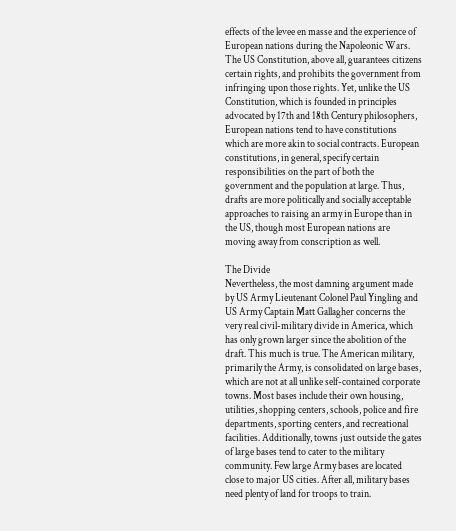effects of the levee en masse and the experience of European nations during the Napoleonic Wars. The US Constitution, above all, guarantees citizens certain rights, and prohibits the government from infringing upon those rights. Yet, unlike the US Constitution, which is founded in principles advocated by 17th and 18th Century philosophers, European nations tend to have constitutions which are more akin to social contracts. European constitutions, in general, specify certain responsibilities on the part of both the government and the population at large. Thus, drafts are more politically and socially acceptable approaches to raising an army in Europe than in the US, though most European nations are moving away from conscription as well.

The Divide
Nevertheless, the most damning argument made by US Army Lieutenant Colonel Paul Yingling and US Army Captain Matt Gallagher concerns the very real civil-military divide in America, which has only grown larger since the abolition of the draft. This much is true. The American military, primarily the Army, is consolidated on large bases, which are not at all unlike self-contained corporate towns. Most bases include their own housing, utilities, shopping centers, schools, police and fire departments, sporting centers, and recreational facilities. Additionally, towns just outside the gates of large bases tend to cater to the military community. Few large Army bases are located close to major US cities. After all, military bases need plenty of land for troops to train.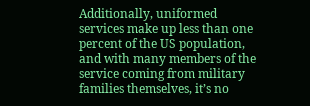Additionally, uniformed services make up less than one percent of the US population, and with many members of the service coming from military families themselves, it’s no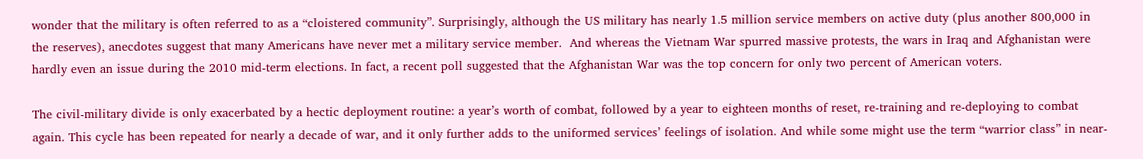wonder that the military is often referred to as a “cloistered community”. Surprisingly, although the US military has nearly 1.5 million service members on active duty (plus another 800,000 in the reserves), anecdotes suggest that many Americans have never met a military service member.  And whereas the Vietnam War spurred massive protests, the wars in Iraq and Afghanistan were hardly even an issue during the 2010 mid-term elections. In fact, a recent poll suggested that the Afghanistan War was the top concern for only two percent of American voters.

The civil-military divide is only exacerbated by a hectic deployment routine: a year’s worth of combat, followed by a year to eighteen months of reset, re-training and re-deploying to combat again. This cycle has been repeated for nearly a decade of war, and it only further adds to the uniformed services’ feelings of isolation. And while some might use the term “warrior class” in near-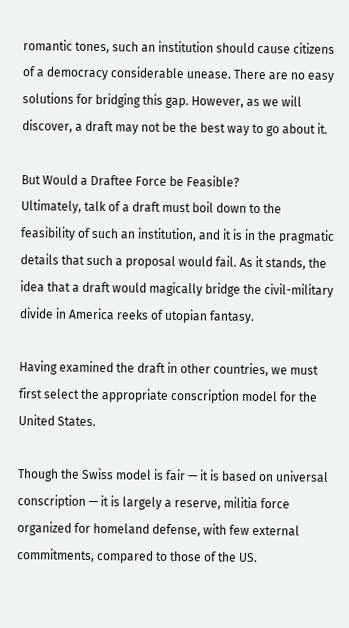romantic tones, such an institution should cause citizens of a democracy considerable unease. There are no easy solutions for bridging this gap. However, as we will discover, a draft may not be the best way to go about it.

But Would a Draftee Force be Feasible?
Ultimately, talk of a draft must boil down to the feasibility of such an institution, and it is in the pragmatic details that such a proposal would fail. As it stands, the idea that a draft would magically bridge the civil-military divide in America reeks of utopian fantasy.

Having examined the draft in other countries, we must first select the appropriate conscription model for the United States.

Though the Swiss model is fair — it is based on universal conscription — it is largely a reserve, militia force organized for homeland defense, with few external commitments, compared to those of the US.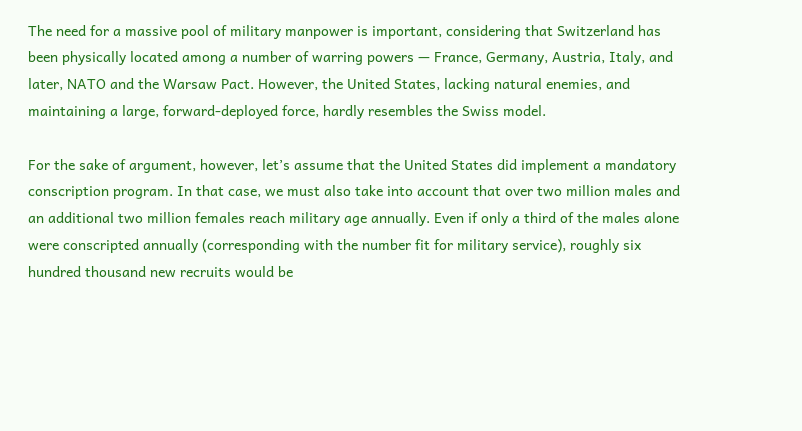The need for a massive pool of military manpower is important, considering that Switzerland has been physically located among a number of warring powers — France, Germany, Austria, Italy, and later, NATO and the Warsaw Pact. However, the United States, lacking natural enemies, and maintaining a large, forward-deployed force, hardly resembles the Swiss model.

For the sake of argument, however, let’s assume that the United States did implement a mandatory conscription program. In that case, we must also take into account that over two million males and an additional two million females reach military age annually. Even if only a third of the males alone were conscripted annually (corresponding with the number fit for military service), roughly six hundred thousand new recruits would be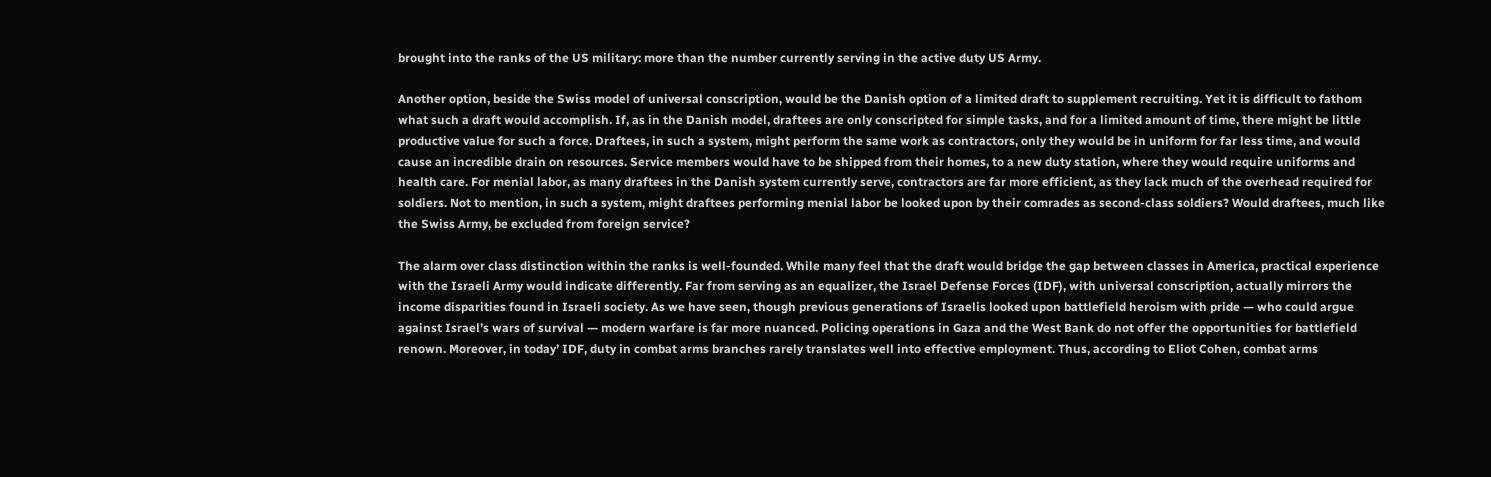brought into the ranks of the US military: more than the number currently serving in the active duty US Army.

Another option, beside the Swiss model of universal conscription, would be the Danish option of a limited draft to supplement recruiting. Yet it is difficult to fathom what such a draft would accomplish. If, as in the Danish model, draftees are only conscripted for simple tasks, and for a limited amount of time, there might be little productive value for such a force. Draftees, in such a system, might perform the same work as contractors, only they would be in uniform for far less time, and would cause an incredible drain on resources. Service members would have to be shipped from their homes, to a new duty station, where they would require uniforms and health care. For menial labor, as many draftees in the Danish system currently serve, contractors are far more efficient, as they lack much of the overhead required for soldiers. Not to mention, in such a system, might draftees performing menial labor be looked upon by their comrades as second-class soldiers? Would draftees, much like the Swiss Army, be excluded from foreign service?

The alarm over class distinction within the ranks is well-founded. While many feel that the draft would bridge the gap between classes in America, practical experience with the Israeli Army would indicate differently. Far from serving as an equalizer, the Israel Defense Forces (IDF), with universal conscription, actually mirrors the income disparities found in Israeli society. As we have seen, though previous generations of Israelis looked upon battlefield heroism with pride — who could argue against Israel’s wars of survival — modern warfare is far more nuanced. Policing operations in Gaza and the West Bank do not offer the opportunities for battlefield renown. Moreover, in today’ IDF, duty in combat arms branches rarely translates well into effective employment. Thus, according to Eliot Cohen, combat arms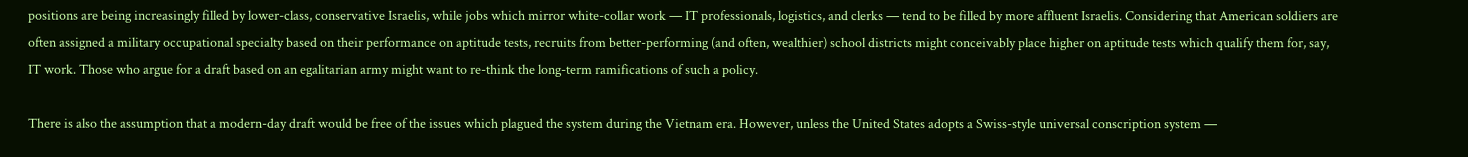positions are being increasingly filled by lower-class, conservative Israelis, while jobs which mirror white-collar work — IT professionals, logistics, and clerks — tend to be filled by more affluent Israelis. Considering that American soldiers are often assigned a military occupational specialty based on their performance on aptitude tests, recruits from better-performing (and often, wealthier) school districts might conceivably place higher on aptitude tests which qualify them for, say, IT work. Those who argue for a draft based on an egalitarian army might want to re-think the long-term ramifications of such a policy.

There is also the assumption that a modern-day draft would be free of the issues which plagued the system during the Vietnam era. However, unless the United States adopts a Swiss-style universal conscription system —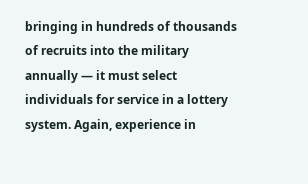bringing in hundreds of thousands of recruits into the military annually — it must select individuals for service in a lottery system. Again, experience in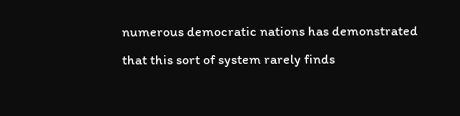numerous democratic nations has demonstrated that this sort of system rarely finds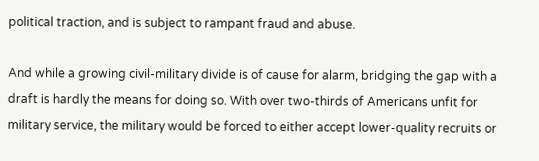political traction, and is subject to rampant fraud and abuse.

And while a growing civil-military divide is of cause for alarm, bridging the gap with a draft is hardly the means for doing so. With over two-thirds of Americans unfit for military service, the military would be forced to either accept lower-quality recruits or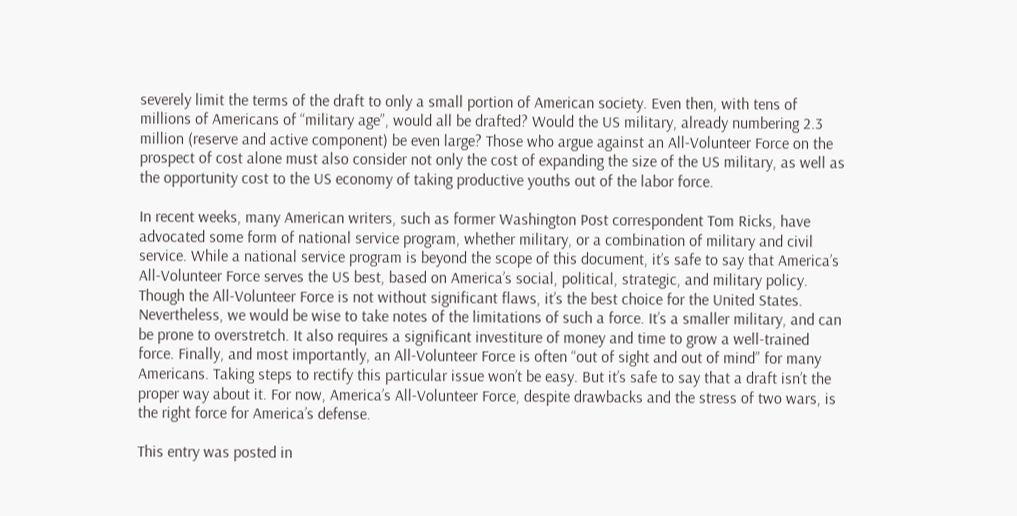severely limit the terms of the draft to only a small portion of American society. Even then, with tens of millions of Americans of “military age”, would all be drafted? Would the US military, already numbering 2.3 million (reserve and active component) be even large? Those who argue against an All-Volunteer Force on the prospect of cost alone must also consider not only the cost of expanding the size of the US military, as well as the opportunity cost to the US economy of taking productive youths out of the labor force.

In recent weeks, many American writers, such as former Washington Post correspondent Tom Ricks, have advocated some form of national service program, whether military, or a combination of military and civil service. While a national service program is beyond the scope of this document, it’s safe to say that America’s All-Volunteer Force serves the US best, based on America’s social, political, strategic, and military policy. Though the All-Volunteer Force is not without significant flaws, it’s the best choice for the United States. Nevertheless, we would be wise to take notes of the limitations of such a force. It’s a smaller military, and can be prone to overstretch. It also requires a significant investiture of money and time to grow a well-trained force. Finally, and most importantly, an All-Volunteer Force is often “out of sight and out of mind” for many Americans. Taking steps to rectify this particular issue won’t be easy. But it’s safe to say that a draft isn’t the proper way about it. For now, America’s All-Volunteer Force, despite drawbacks and the stress of two wars, is the right force for America’s defense.

This entry was posted in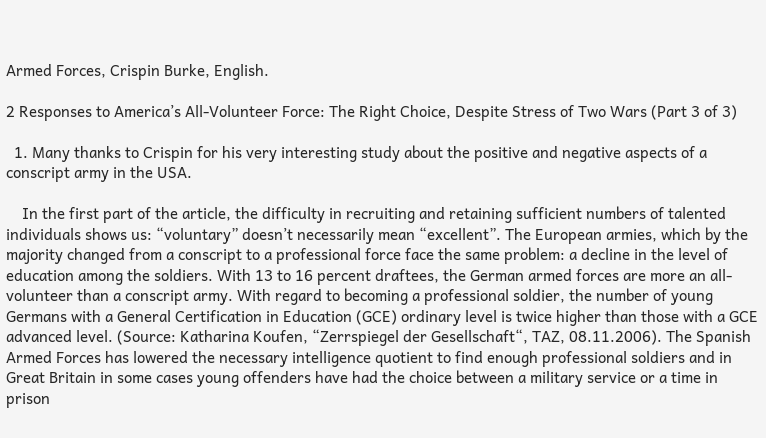Armed Forces, Crispin Burke, English.

2 Responses to America’s All-Volunteer Force: The Right Choice, Despite Stress of Two Wars (Part 3 of 3)

  1. Many thanks to Crispin for his very interesting study about the positive and negative aspects of a conscript army in the USA.

    In the first part of the article, the difficulty in recruiting and retaining sufficient numbers of talented individuals shows us: “voluntary” doesn’t necessarily mean “excellent”. The European armies, which by the majority changed from a conscript to a professional force face the same problem: a decline in the level of education among the soldiers. With 13 to 16 percent draftees, the German armed forces are more an all-volunteer than a conscript army. With regard to becoming a professional soldier, the number of young Germans with a General Certification in Education (GCE) ordinary level is twice higher than those with a GCE advanced level. (Source: Katharina Koufen, “Zerrspiegel der Gesellschaft“, TAZ, 08.11.2006). The Spanish Armed Forces has lowered the necessary intelligence quotient to find enough professional soldiers and in Great Britain in some cases young offenders have had the choice between a military service or a time in prison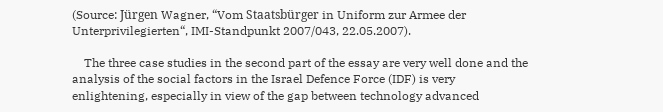(Source: Jürgen Wagner, “Vom Staatsbürger in Uniform zur Armee der Unterprivilegierten“, IMI-Standpunkt 2007/043, 22.05.2007).

    The three case studies in the second part of the essay are very well done and the analysis of the social factors in the Israel Defence Force (IDF) is very enlightening, especially in view of the gap between technology advanced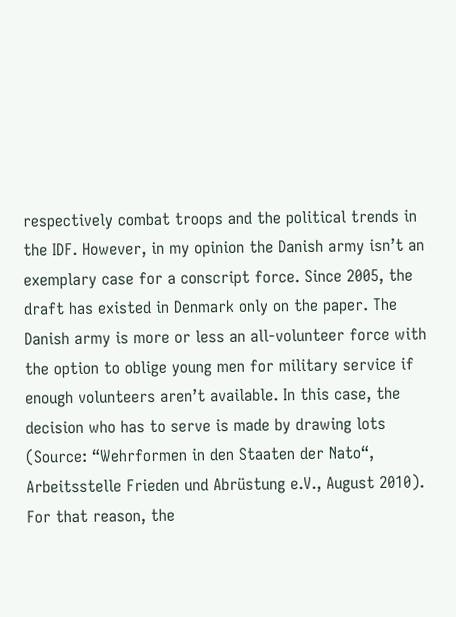respectively combat troops and the political trends in the IDF. However, in my opinion the Danish army isn’t an exemplary case for a conscript force. Since 2005, the draft has existed in Denmark only on the paper. The Danish army is more or less an all-volunteer force with the option to oblige young men for military service if enough volunteers aren’t available. In this case, the decision who has to serve is made by drawing lots (Source: “Wehrformen in den Staaten der Nato“, Arbeitsstelle Frieden und Abrüstung e.V., August 2010). For that reason, the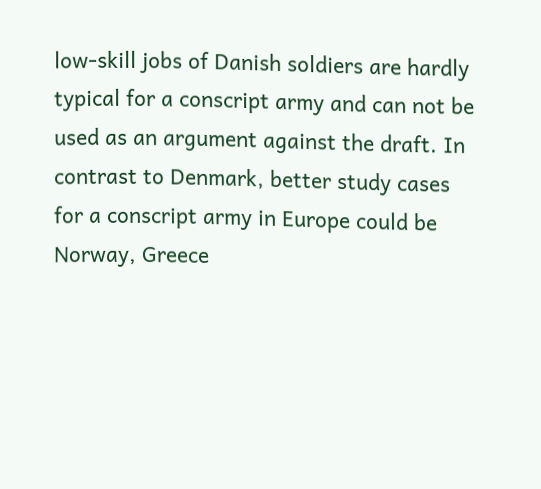low-skill jobs of Danish soldiers are hardly typical for a conscript army and can not be used as an argument against the draft. In contrast to Denmark, better study cases for a conscript army in Europe could be Norway, Greece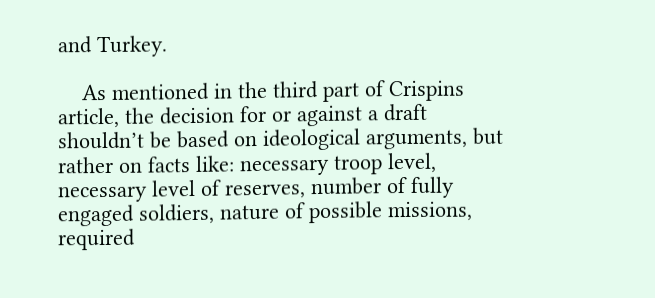and Turkey.

    As mentioned in the third part of Crispins article, the decision for or against a draft shouldn’t be based on ideological arguments, but rather on facts like: necessary troop level, necessary level of reserves, number of fully engaged soldiers, nature of possible missions, required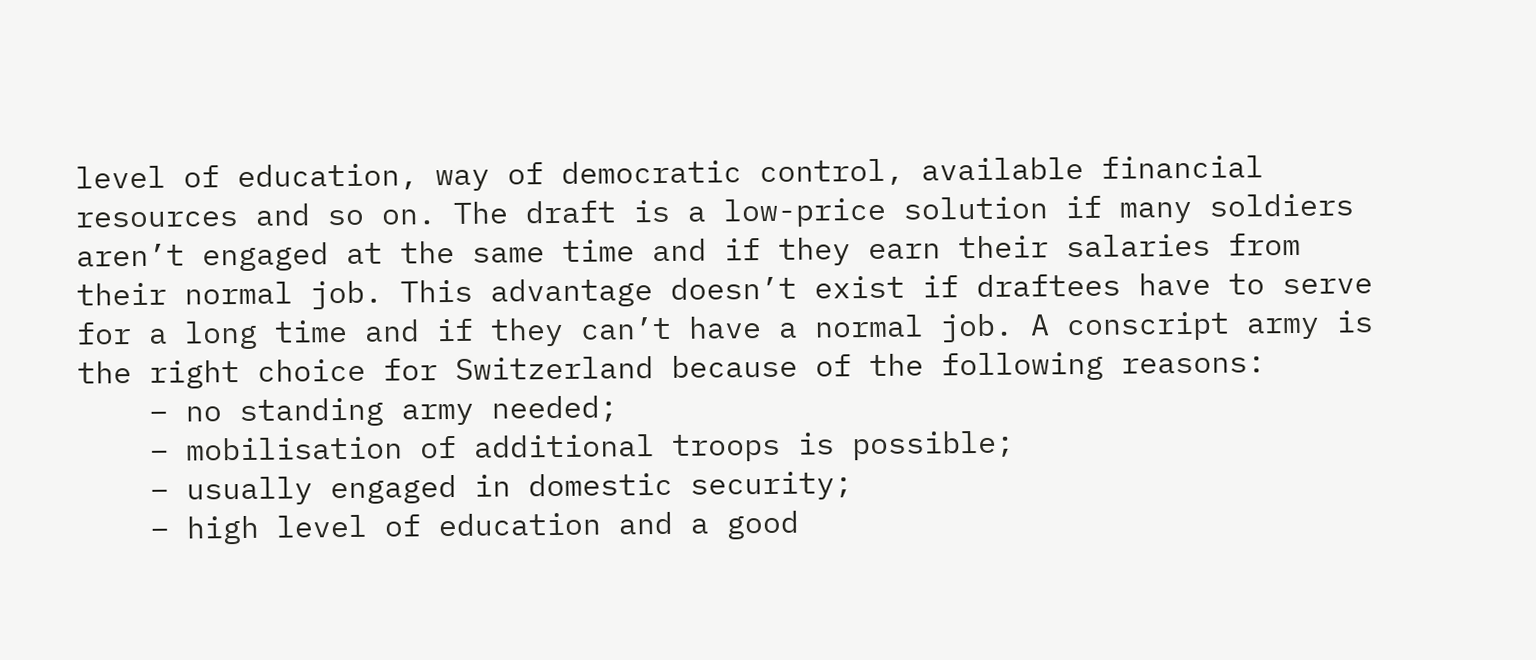level of education, way of democratic control, available financial resources and so on. The draft is a low-price solution if many soldiers aren’t engaged at the same time and if they earn their salaries from their normal job. This advantage doesn’t exist if draftees have to serve for a long time and if they can’t have a normal job. A conscript army is the right choice for Switzerland because of the following reasons:
    – no standing army needed;
    – mobilisation of additional troops is possible;
    – usually engaged in domestic security;
    – high level of education and a good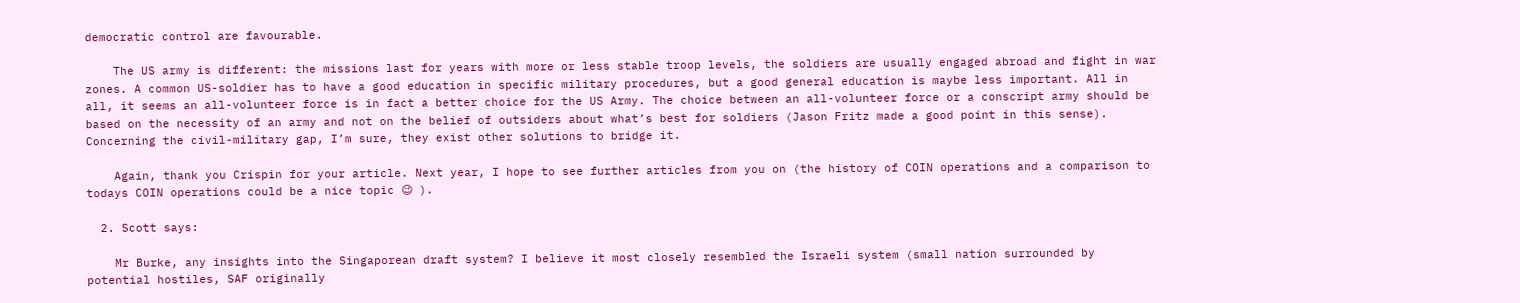democratic control are favourable.

    The US army is different: the missions last for years with more or less stable troop levels, the soldiers are usually engaged abroad and fight in war zones. A common US-soldier has to have a good education in specific military procedures, but a good general education is maybe less important. All in all, it seems an all-volunteer force is in fact a better choice for the US Army. The choice between an all-volunteer force or a conscript army should be based on the necessity of an army and not on the belief of outsiders about what’s best for soldiers (Jason Fritz made a good point in this sense). Concerning the civil-military gap, I’m sure, they exist other solutions to bridge it.

    Again, thank you Crispin for your article. Next year, I hope to see further articles from you on (the history of COIN operations and a comparison to todays COIN operations could be a nice topic 😉 ).

  2. Scott says:

    Mr Burke, any insights into the Singaporean draft system? I believe it most closely resembled the Israeli system (small nation surrounded by potential hostiles, SAF originally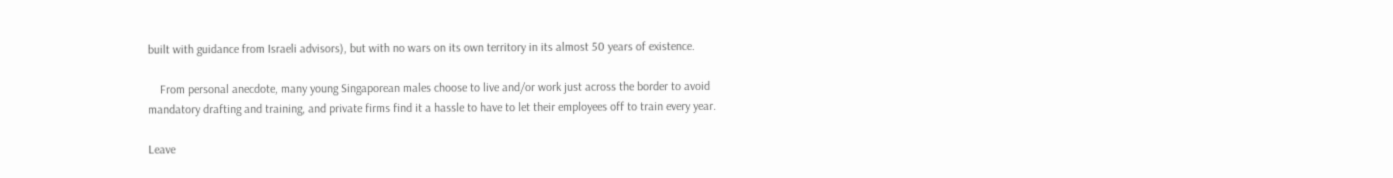built with guidance from Israeli advisors), but with no wars on its own territory in its almost 50 years of existence.

    From personal anecdote, many young Singaporean males choose to live and/or work just across the border to avoid mandatory drafting and training, and private firms find it a hassle to have to let their employees off to train every year.

Leave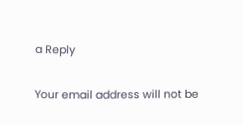a Reply

Your email address will not be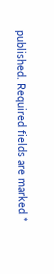published. Required fields are marked *